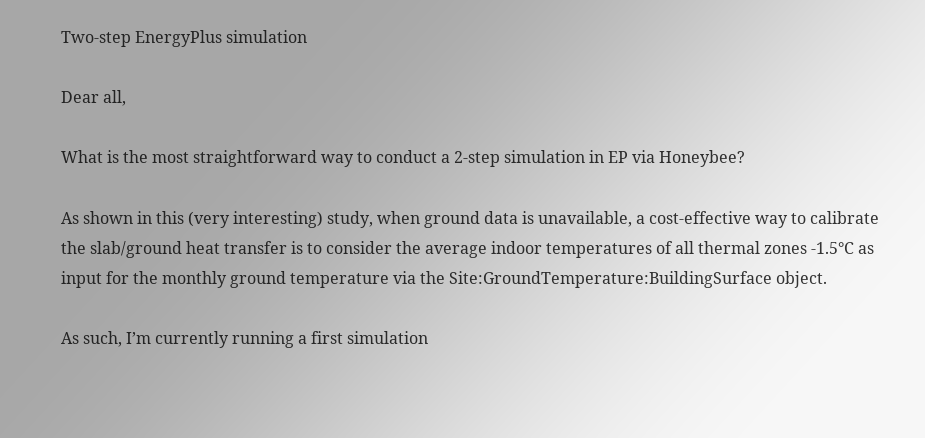Two-step EnergyPlus simulation

Dear all,

What is the most straightforward way to conduct a 2-step simulation in EP via Honeybee?

As shown in this (very interesting) study, when ground data is unavailable, a cost-effective way to calibrate the slab/ground heat transfer is to consider the average indoor temperatures of all thermal zones -1.5°C as input for the monthly ground temperature via the Site:GroundTemperature:BuildingSurface object.

As such, I’m currently running a first simulation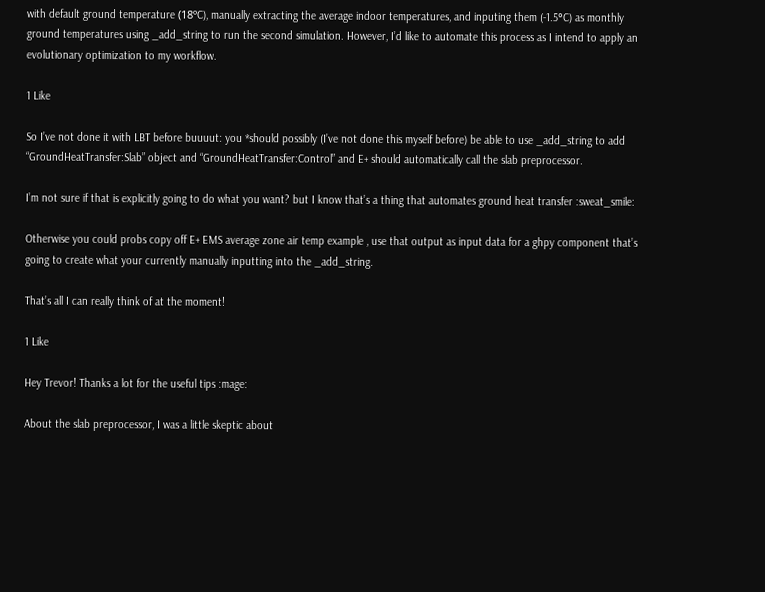with default ground temperature (18ºC), manually extracting the average indoor temperatures, and inputing them (-1.5°C) as monthly ground temperatures using _add_string to run the second simulation. However, I’d like to automate this process as I intend to apply an evolutionary optimization to my workflow.

1 Like

So I’ve not done it with LBT before buuuut: you *should possibly (I’ve not done this myself before) be able to use _add_string to add “GroundHeatTransfer:Slab” object and “GroundHeatTransfer:Control” and E+ should automatically call the slab preprocessor.

I’m not sure if that is explicitly going to do what you want? but I know that’s a thing that automates ground heat transfer :sweat_smile:

Otherwise you could probs copy off E+ EMS average zone air temp example , use that output as input data for a ghpy component that’s going to create what your currently manually inputting into the _add_string.

That’s all I can really think of at the moment!

1 Like

Hey Trevor! Thanks a lot for the useful tips :mage:

About the slab preprocessor, I was a little skeptic about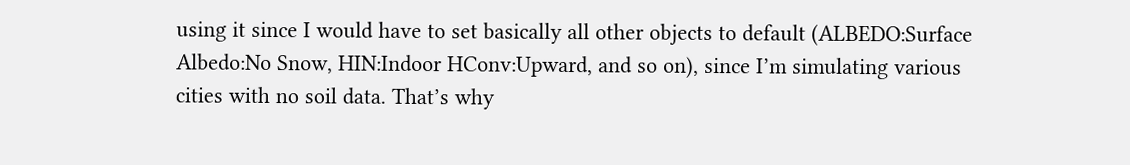using it since I would have to set basically all other objects to default (ALBEDO:Surface Albedo:No Snow, HIN:Indoor HConv:Upward, and so on), since I’m simulating various cities with no soil data. That’s why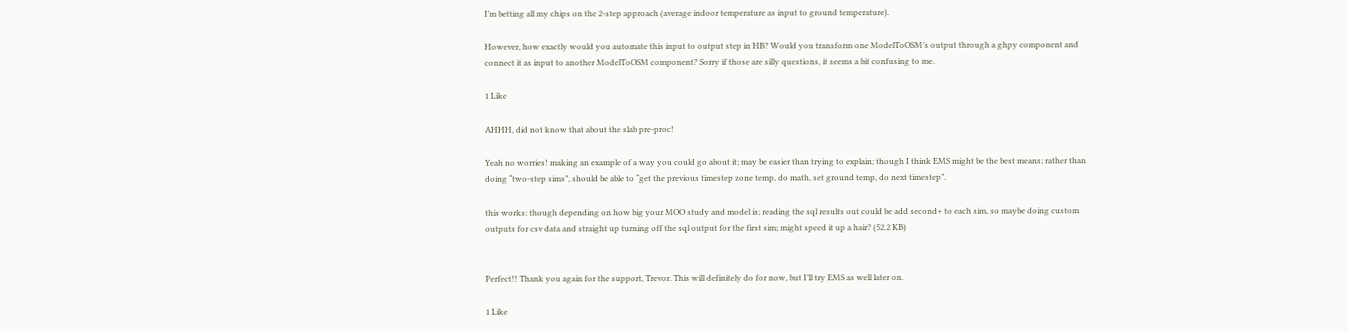I’m betting all my chips on the 2-step approach (average indoor temperature as input to ground temperature).

However, how exactly would you automate this input to output step in HB? Would you transform one ModelToOSM’s output through a ghpy component and connect it as input to another ModelToOSM component? Sorry if those are silly questions, it seems a bit confusing to me.

1 Like

AHHH, did not know that about the slab pre-proc!

Yeah no worries! making an example of a way you could go about it; may be easier than trying to explain; though I think EMS might be the best means; rather than doing “two-step sims”, should be able to “get the previous timestep zone temp, do math, set ground temp, do next timestep”.

this works: though depending on how big your MOO study and model is; reading the sql results out could be add second+ to each sim, so maybe doing custom outputs for csv data and straight up turning off the sql output for the first sim; might speed it up a hair? (52.2 KB)


Perfect!! Thank you again for the support, Trevor. This will definitely do for now, but I’ll try EMS as well later on.

1 Like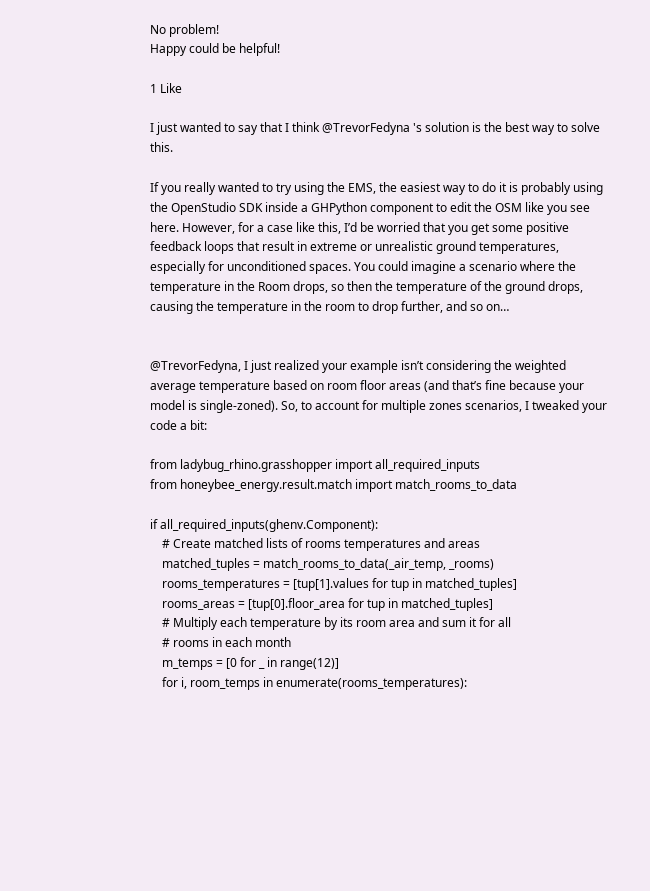No problem!
Happy could be helpful!

1 Like

I just wanted to say that I think @TrevorFedyna 's solution is the best way to solve this.

If you really wanted to try using the EMS, the easiest way to do it is probably using the OpenStudio SDK inside a GHPython component to edit the OSM like you see here. However, for a case like this, I’d be worried that you get some positive feedback loops that result in extreme or unrealistic ground temperatures, especially for unconditioned spaces. You could imagine a scenario where the temperature in the Room drops, so then the temperature of the ground drops, causing the temperature in the room to drop further, and so on…


@TrevorFedyna, I just realized your example isn’t considering the weighted average temperature based on room floor areas (and that’s fine because your model is single-zoned). So, to account for multiple zones scenarios, I tweaked your code a bit:

from ladybug_rhino.grasshopper import all_required_inputs
from honeybee_energy.result.match import match_rooms_to_data

if all_required_inputs(ghenv.Component):
    # Create matched lists of rooms temperatures and areas
    matched_tuples = match_rooms_to_data(_air_temp, _rooms)
    rooms_temperatures = [tup[1].values for tup in matched_tuples]
    rooms_areas = [tup[0].floor_area for tup in matched_tuples]
    # Multiply each temperature by its room area and sum it for all
    # rooms in each month
    m_temps = [0 for _ in range(12)]
    for i, room_temps in enumerate(rooms_temperatures):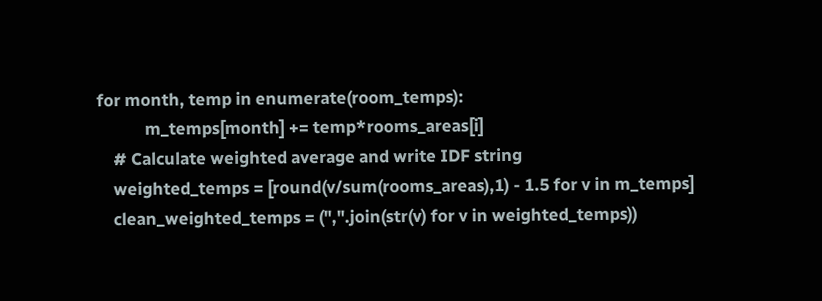for month, temp in enumerate(room_temps):
            m_temps[month] += temp*rooms_areas[i]
    # Calculate weighted average and write IDF string
    weighted_temps = [round(v/sum(rooms_areas),1) - 1.5 for v in m_temps]
    clean_weighted_temps = (",".join(str(v) for v in weighted_temps))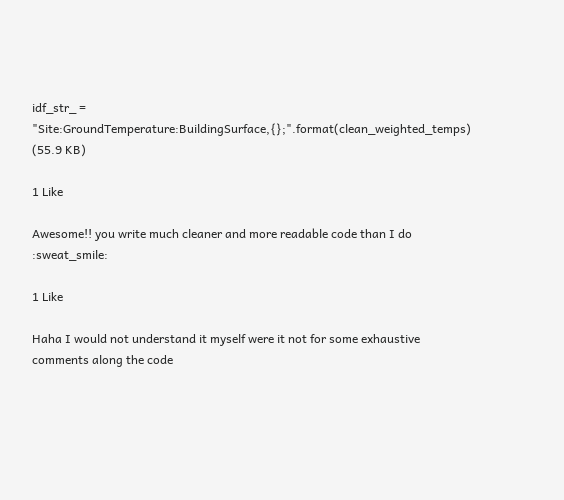idf_str_ = "Site:GroundTemperature:BuildingSurface,{};".format(clean_weighted_temps) (55.9 KB)

1 Like

Awesome!! you write much cleaner and more readable code than I do :sweat_smile:

1 Like

Haha I would not understand it myself were it not for some exhaustive comments along the code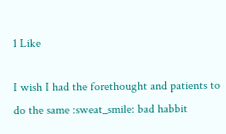1 Like

I wish I had the forethought and patients to do the same :sweat_smile: bad habbit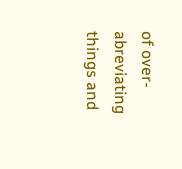of over-abreviating things and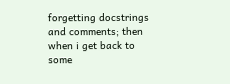forgetting docstrings and comments; then when i get back to some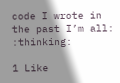code I wrote in the past I’m all: :thinking:

1 Like